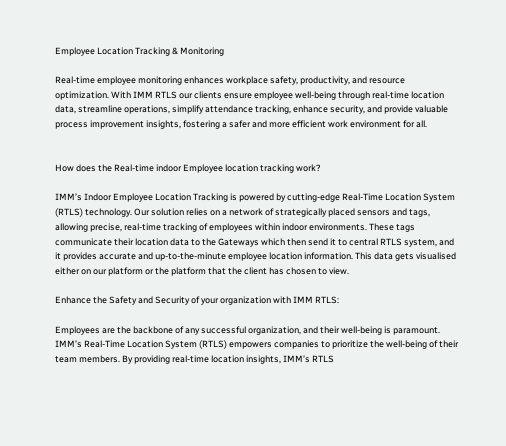Employee Location Tracking & Monitoring

Real-time employee monitoring enhances workplace safety, productivity, and resource optimization. With IMM RTLS our clients ensure employee well-being through real-time location data, streamline operations, simplify attendance tracking, enhance security, and provide valuable process improvement insights, fostering a safer and more efficient work environment for all.


How does the Real-time indoor Employee location tracking work?

IMM’s Indoor Employee Location Tracking is powered by cutting-edge Real-Time Location System (RTLS) technology. Our solution relies on a network of strategically placed sensors and tags, allowing precise, real-time tracking of employees within indoor environments. These tags communicate their location data to the Gateways which then send it to central RTLS system, and it provides accurate and up-to-the-minute employee location information. This data gets visualised either on our platform or the platform that the client has chosen to view.

Enhance the Safety and Security of your organization with IMM RTLS:

Employees are the backbone of any successful organization, and their well-being is paramount.
IMM’s Real-Time Location System (RTLS) empowers companies to prioritize the well-being of their team members. By providing real-time location insights, IMM’s RTLS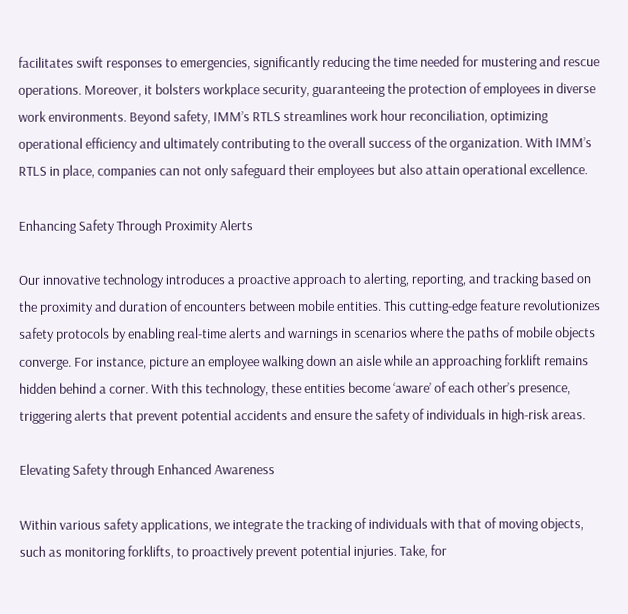facilitates swift responses to emergencies, significantly reducing the time needed for mustering and rescue operations. Moreover, it bolsters workplace security, guaranteeing the protection of employees in diverse work environments. Beyond safety, IMM’s RTLS streamlines work hour reconciliation, optimizing operational efficiency and ultimately contributing to the overall success of the organization. With IMM’s RTLS in place, companies can not only safeguard their employees but also attain operational excellence.

Enhancing Safety Through Proximity Alerts

Our innovative technology introduces a proactive approach to alerting, reporting, and tracking based on the proximity and duration of encounters between mobile entities. This cutting-edge feature revolutionizes safety protocols by enabling real-time alerts and warnings in scenarios where the paths of mobile objects converge. For instance, picture an employee walking down an aisle while an approaching forklift remains hidden behind a corner. With this technology, these entities become ‘aware’ of each other’s presence, triggering alerts that prevent potential accidents and ensure the safety of individuals in high-risk areas.

Elevating Safety through Enhanced Awareness

Within various safety applications, we integrate the tracking of individuals with that of moving objects, such as monitoring forklifts, to proactively prevent potential injuries. Take, for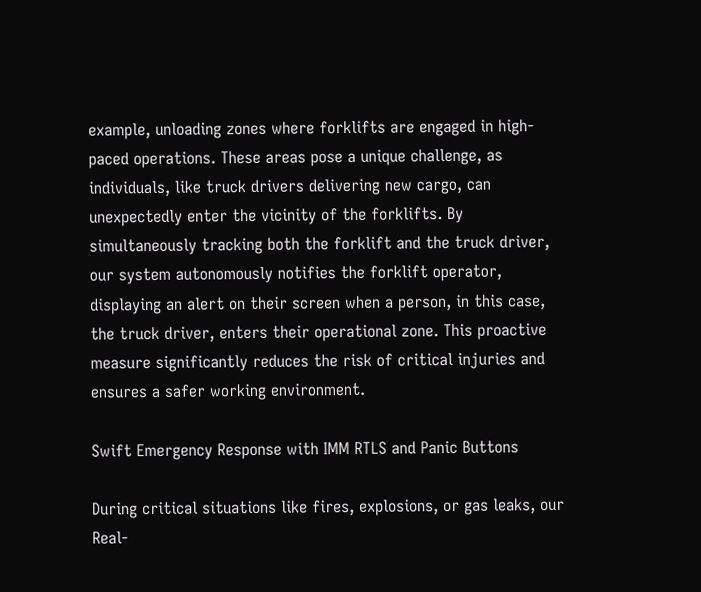example, unloading zones where forklifts are engaged in high-paced operations. These areas pose a unique challenge, as individuals, like truck drivers delivering new cargo, can unexpectedly enter the vicinity of the forklifts. By simultaneously tracking both the forklift and the truck driver, our system autonomously notifies the forklift operator, displaying an alert on their screen when a person, in this case, the truck driver, enters their operational zone. This proactive measure significantly reduces the risk of critical injuries and ensures a safer working environment.

Swift Emergency Response with IMM RTLS and Panic Buttons

During critical situations like fires, explosions, or gas leaks, our Real-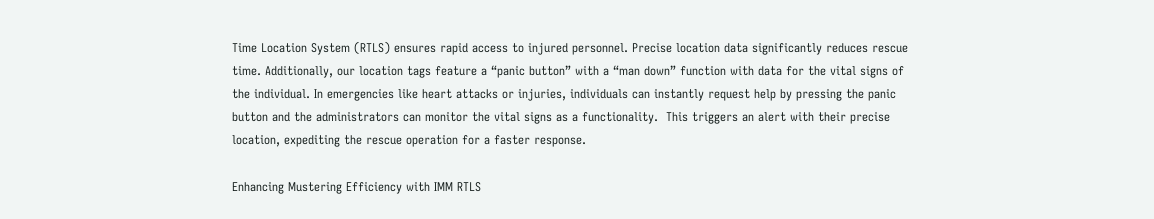Time Location System (RTLS) ensures rapid access to injured personnel. Precise location data significantly reduces rescue time. Additionally, our location tags feature a “panic button” with a “man down” function with data for the vital signs of the individual. In emergencies like heart attacks or injuries, individuals can instantly request help by pressing the panic button and the administrators can monitor the vital signs as a functionality.  This triggers an alert with their precise location, expediting the rescue operation for a faster response.

Enhancing Mustering Efficiency with IMM RTLS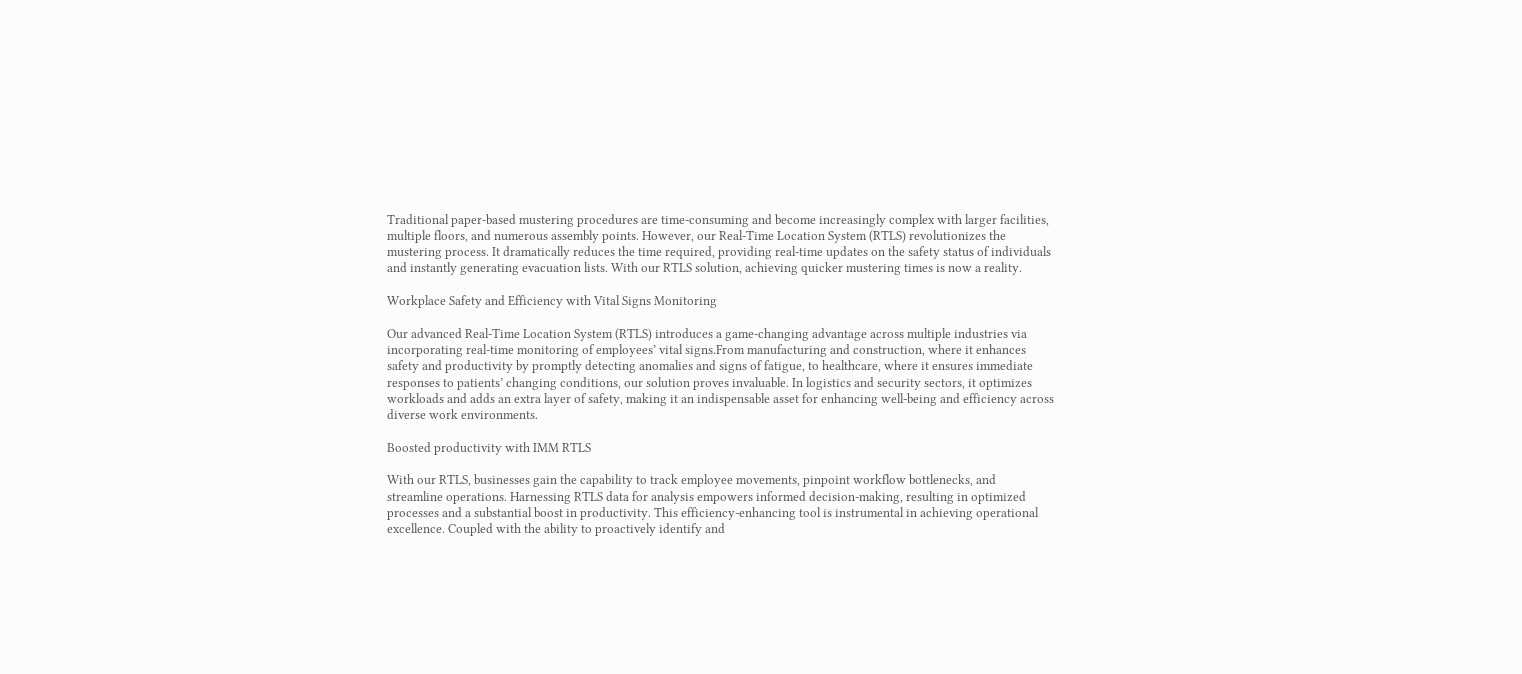Traditional paper-based mustering procedures are time-consuming and become increasingly complex with larger facilities, multiple floors, and numerous assembly points. However, our Real-Time Location System (RTLS) revolutionizes the mustering process. It dramatically reduces the time required, providing real-time updates on the safety status of individuals and instantly generating evacuation lists. With our RTLS solution, achieving quicker mustering times is now a reality.

Workplace Safety and Efficiency with Vital Signs Monitoring

Our advanced Real-Time Location System (RTLS) introduces a game-changing advantage across multiple industries via incorporating real-time monitoring of employees’ vital signs.From manufacturing and construction, where it enhances safety and productivity by promptly detecting anomalies and signs of fatigue, to healthcare, where it ensures immediate responses to patients’ changing conditions, our solution proves invaluable. In logistics and security sectors, it optimizes workloads and adds an extra layer of safety, making it an indispensable asset for enhancing well-being and efficiency across diverse work environments.

Boosted productivity with IMM RTLS

With our RTLS, businesses gain the capability to track employee movements, pinpoint workflow bottlenecks, and streamline operations. Harnessing RTLS data for analysis empowers informed decision-making, resulting in optimized processes and a substantial boost in productivity. This efficiency-enhancing tool is instrumental in achieving operational excellence. Coupled with the ability to proactively identify and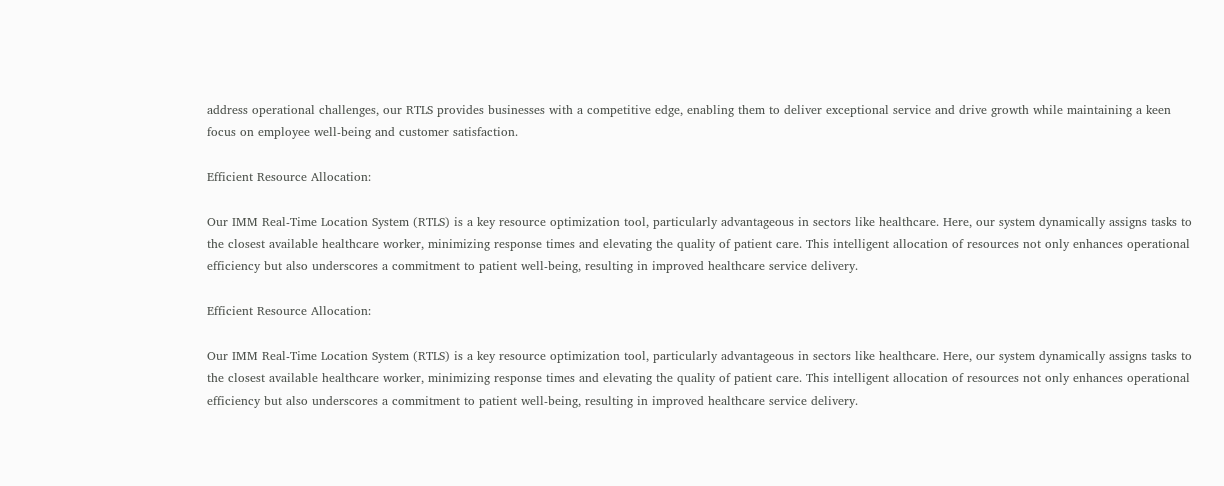address operational challenges, our RTLS provides businesses with a competitive edge, enabling them to deliver exceptional service and drive growth while maintaining a keen focus on employee well-being and customer satisfaction.

Efficient Resource Allocation:

Our IMM Real-Time Location System (RTLS) is a key resource optimization tool, particularly advantageous in sectors like healthcare. Here, our system dynamically assigns tasks to the closest available healthcare worker, minimizing response times and elevating the quality of patient care. This intelligent allocation of resources not only enhances operational efficiency but also underscores a commitment to patient well-being, resulting in improved healthcare service delivery.

Efficient Resource Allocation:

Our IMM Real-Time Location System (RTLS) is a key resource optimization tool, particularly advantageous in sectors like healthcare. Here, our system dynamically assigns tasks to the closest available healthcare worker, minimizing response times and elevating the quality of patient care. This intelligent allocation of resources not only enhances operational efficiency but also underscores a commitment to patient well-being, resulting in improved healthcare service delivery.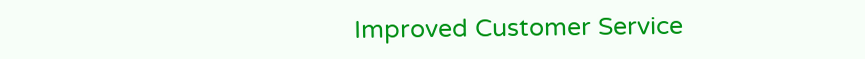Improved Customer Service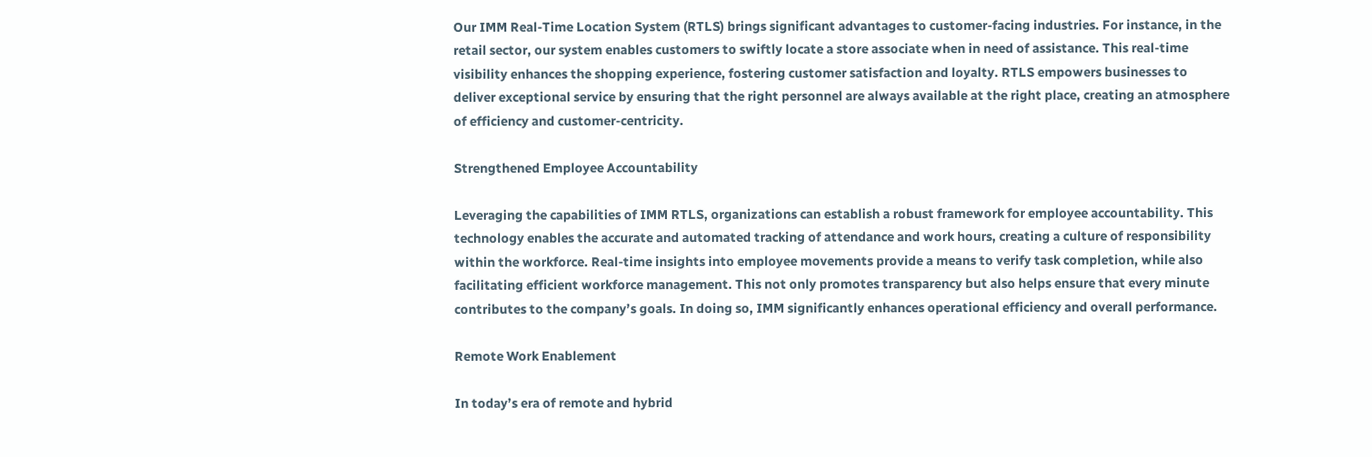Our IMM Real-Time Location System (RTLS) brings significant advantages to customer-facing industries. For instance, in the retail sector, our system enables customers to swiftly locate a store associate when in need of assistance. This real-time visibility enhances the shopping experience, fostering customer satisfaction and loyalty. RTLS empowers businesses to deliver exceptional service by ensuring that the right personnel are always available at the right place, creating an atmosphere of efficiency and customer-centricity.

Strengthened Employee Accountability

Leveraging the capabilities of IMM RTLS, organizations can establish a robust framework for employee accountability. This technology enables the accurate and automated tracking of attendance and work hours, creating a culture of responsibility within the workforce. Real-time insights into employee movements provide a means to verify task completion, while also facilitating efficient workforce management. This not only promotes transparency but also helps ensure that every minute contributes to the company’s goals. In doing so, IMM significantly enhances operational efficiency and overall performance.

Remote Work Enablement

In today’s era of remote and hybrid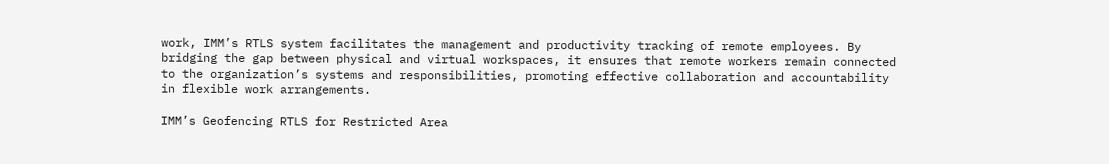work, IMM’s RTLS system facilitates the management and productivity tracking of remote employees. By bridging the gap between physical and virtual workspaces, it ensures that remote workers remain connected to the organization’s systems and responsibilities, promoting effective collaboration and accountability in flexible work arrangements.

IMM’s Geofencing RTLS for Restricted Area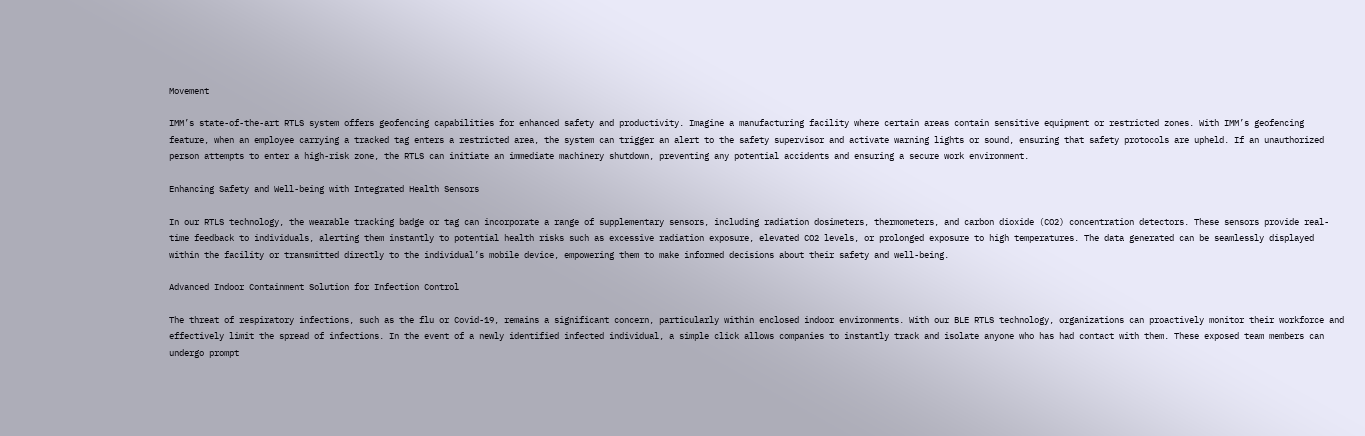Movement

IMM’s state-of-the-art RTLS system offers geofencing capabilities for enhanced safety and productivity. Imagine a manufacturing facility where certain areas contain sensitive equipment or restricted zones. With IMM’s geofencing feature, when an employee carrying a tracked tag enters a restricted area, the system can trigger an alert to the safety supervisor and activate warning lights or sound, ensuring that safety protocols are upheld. If an unauthorized person attempts to enter a high-risk zone, the RTLS can initiate an immediate machinery shutdown, preventing any potential accidents and ensuring a secure work environment.

Enhancing Safety and Well-being with Integrated Health Sensors

In our RTLS technology, the wearable tracking badge or tag can incorporate a range of supplementary sensors, including radiation dosimeters, thermometers, and carbon dioxide (CO2) concentration detectors. These sensors provide real-time feedback to individuals, alerting them instantly to potential health risks such as excessive radiation exposure, elevated CO2 levels, or prolonged exposure to high temperatures. The data generated can be seamlessly displayed within the facility or transmitted directly to the individual’s mobile device, empowering them to make informed decisions about their safety and well-being.

Advanced Indoor Containment Solution for Infection Control

The threat of respiratory infections, such as the flu or Covid-19, remains a significant concern, particularly within enclosed indoor environments. With our BLE RTLS technology, organizations can proactively monitor their workforce and effectively limit the spread of infections. In the event of a newly identified infected individual, a simple click allows companies to instantly track and isolate anyone who has had contact with them. These exposed team members can undergo prompt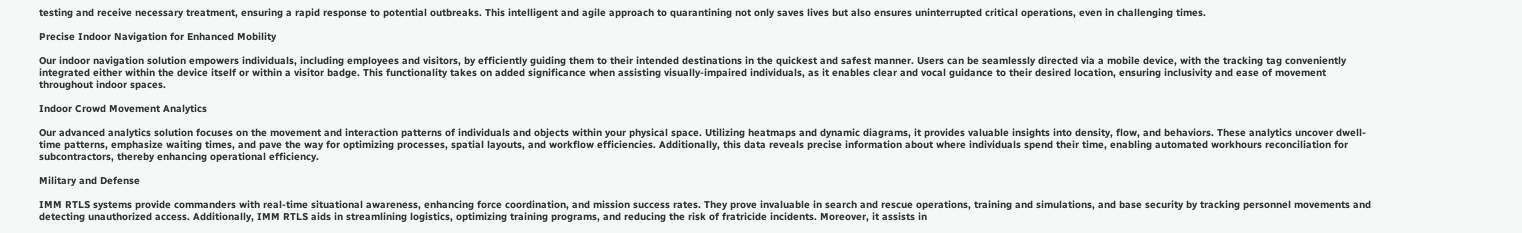testing and receive necessary treatment, ensuring a rapid response to potential outbreaks. This intelligent and agile approach to quarantining not only saves lives but also ensures uninterrupted critical operations, even in challenging times.

Precise Indoor Navigation for Enhanced Mobility

Our indoor navigation solution empowers individuals, including employees and visitors, by efficiently guiding them to their intended destinations in the quickest and safest manner. Users can be seamlessly directed via a mobile device, with the tracking tag conveniently integrated either within the device itself or within a visitor badge. This functionality takes on added significance when assisting visually-impaired individuals, as it enables clear and vocal guidance to their desired location, ensuring inclusivity and ease of movement throughout indoor spaces.

Indoor Crowd Movement Analytics

Our advanced analytics solution focuses on the movement and interaction patterns of individuals and objects within your physical space. Utilizing heatmaps and dynamic diagrams, it provides valuable insights into density, flow, and behaviors. These analytics uncover dwell-time patterns, emphasize waiting times, and pave the way for optimizing processes, spatial layouts, and workflow efficiencies. Additionally, this data reveals precise information about where individuals spend their time, enabling automated workhours reconciliation for subcontractors, thereby enhancing operational efficiency.

Military and Defense

IMM RTLS systems provide commanders with real-time situational awareness, enhancing force coordination, and mission success rates. They prove invaluable in search and rescue operations, training and simulations, and base security by tracking personnel movements and detecting unauthorized access. Additionally, IMM RTLS aids in streamlining logistics, optimizing training programs, and reducing the risk of fratricide incidents. Moreover, it assists in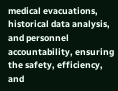medical evacuations, historical data analysis, and personnel accountability, ensuring the safety, efficiency, and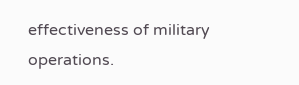effectiveness of military operations.